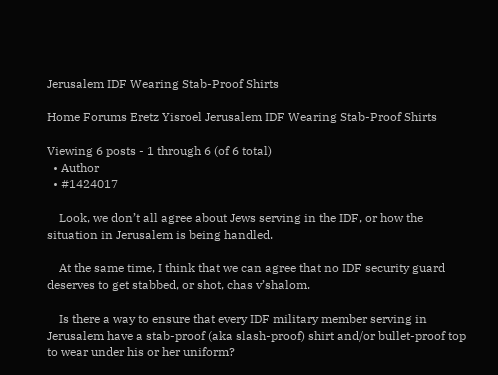Jerusalem IDF Wearing Stab-Proof Shirts

Home Forums Eretz Yisroel Jerusalem IDF Wearing Stab-Proof Shirts

Viewing 6 posts - 1 through 6 (of 6 total)
  • Author
  • #1424017

    Look, we don’t all agree about Jews serving in the IDF, or how the situation in Jerusalem is being handled.

    At the same time, I think that we can agree that no IDF security guard deserves to get stabbed, or shot, chas v’shalom.

    Is there a way to ensure that every IDF military member serving in Jerusalem have a stab-proof (aka slash-proof) shirt and/or bullet-proof top to wear under his or her uniform?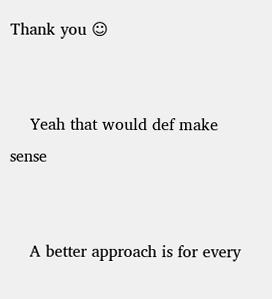Thank you ☺


    Yeah that would def make sense


    A better approach is for every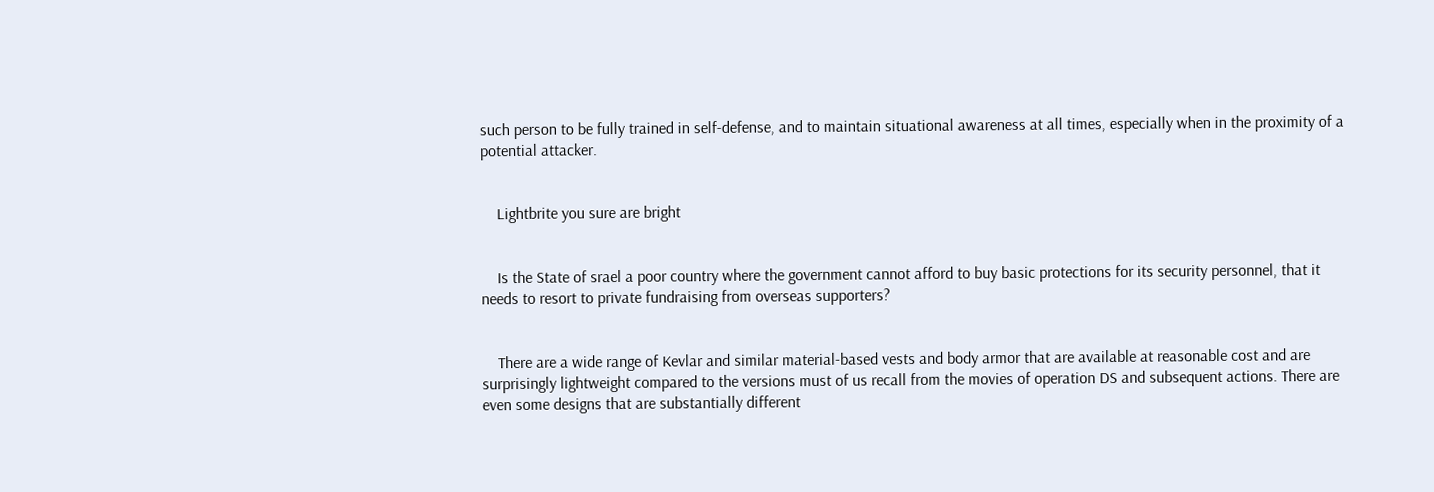such person to be fully trained in self-defense, and to maintain situational awareness at all times, especially when in the proximity of a potential attacker.


    Lightbrite you sure are bright


    Is the State of srael a poor country where the government cannot afford to buy basic protections for its security personnel, that it needs to resort to private fundraising from overseas supporters?


    There are a wide range of Kevlar and similar material-based vests and body armor that are available at reasonable cost and are surprisingly lightweight compared to the versions must of us recall from the movies of operation DS and subsequent actions. There are even some designs that are substantially different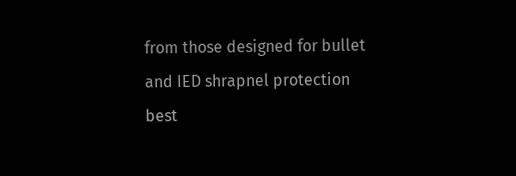from those designed for bullet and IED shrapnel protection best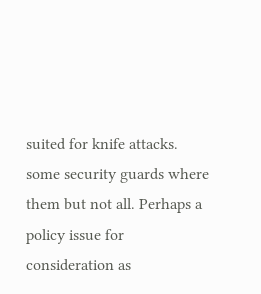suited for knife attacks. some security guards where them but not all. Perhaps a policy issue for consideration as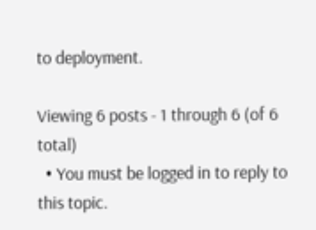to deployment.

Viewing 6 posts - 1 through 6 (of 6 total)
  • You must be logged in to reply to this topic.